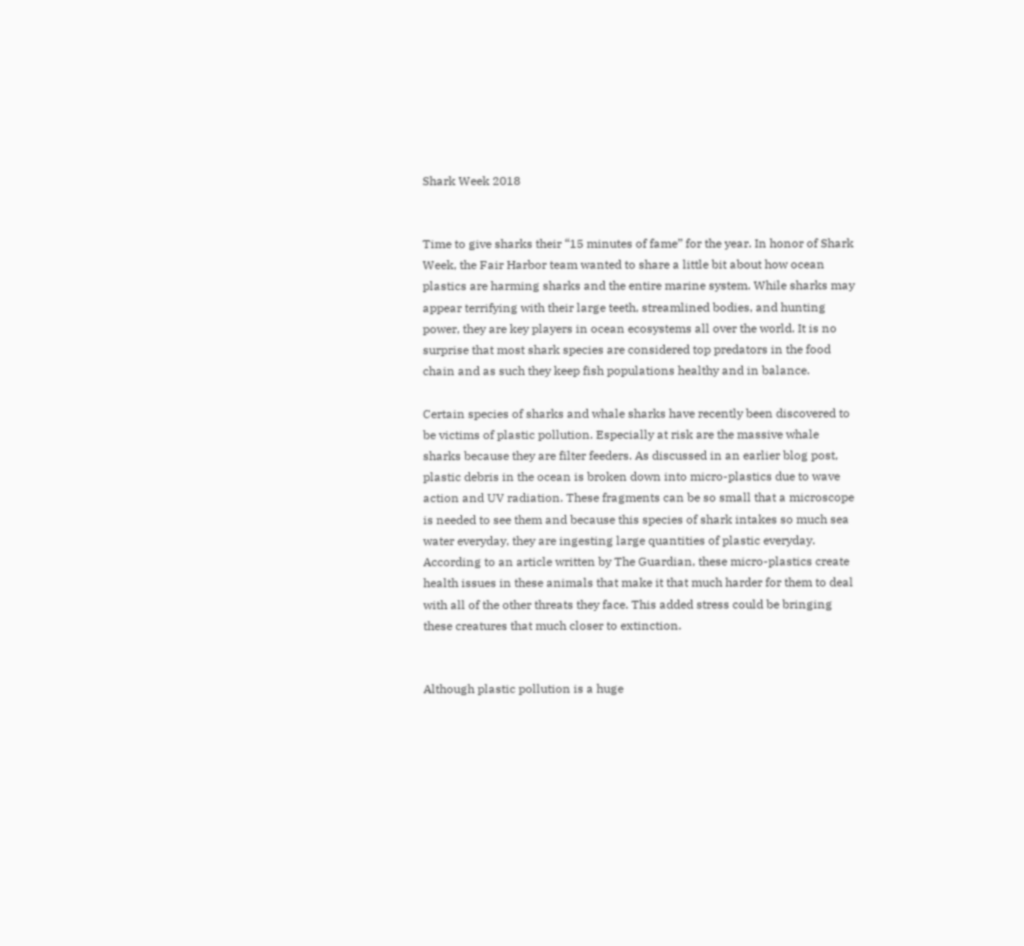Shark Week 2018


Time to give sharks their “15 minutes of fame” for the year. In honor of Shark Week, the Fair Harbor team wanted to share a little bit about how ocean plastics are harming sharks and the entire marine system. While sharks may appear terrifying with their large teeth, streamlined bodies, and hunting power, they are key players in ocean ecosystems all over the world. It is no surprise that most shark species are considered top predators in the food chain and as such they keep fish populations healthy and in balance.

Certain species of sharks and whale sharks have recently been discovered to be victims of plastic pollution. Especially at risk are the massive whale sharks because they are filter feeders. As discussed in an earlier blog post, plastic debris in the ocean is broken down into micro-plastics due to wave action and UV radiation. These fragments can be so small that a microscope is needed to see them and because this species of shark intakes so much sea water everyday, they are ingesting large quantities of plastic everyday. According to an article written by The Guardian, these micro-plastics create health issues in these animals that make it that much harder for them to deal with all of the other threats they face. This added stress could be bringing these creatures that much closer to extinction.


Although plastic pollution is a huge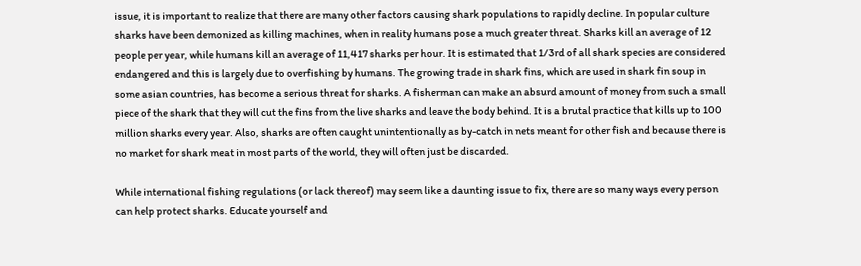issue, it is important to realize that there are many other factors causing shark populations to rapidly decline. In popular culture sharks have been demonized as killing machines, when in reality humans pose a much greater threat. Sharks kill an average of 12 people per year, while humans kill an average of 11,417 sharks per hour. It is estimated that 1/3rd of all shark species are considered endangered and this is largely due to overfishing by humans. The growing trade in shark fins, which are used in shark fin soup in some asian countries, has become a serious threat for sharks. A fisherman can make an absurd amount of money from such a small piece of the shark that they will cut the fins from the live sharks and leave the body behind. It is a brutal practice that kills up to 100 million sharks every year. Also, sharks are often caught unintentionally as by-catch in nets meant for other fish and because there is no market for shark meat in most parts of the world, they will often just be discarded.

While international fishing regulations (or lack thereof) may seem like a daunting issue to fix, there are so many ways every person can help protect sharks. Educate yourself and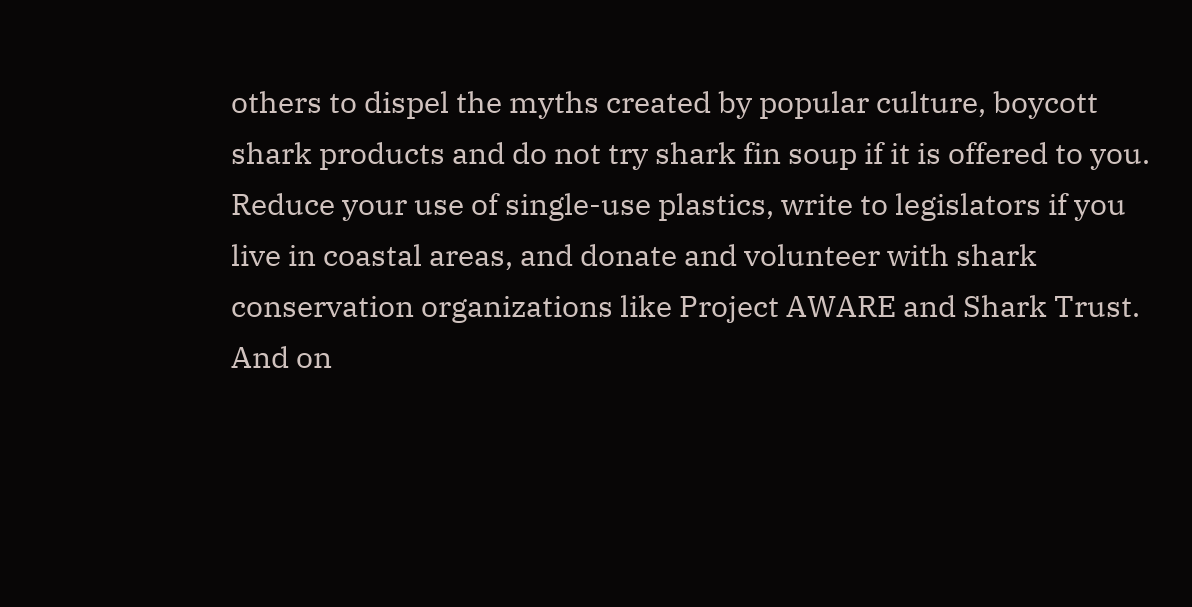others to dispel the myths created by popular culture, boycott shark products and do not try shark fin soup if it is offered to you. Reduce your use of single-use plastics, write to legislators if you live in coastal areas, and donate and volunteer with shark conservation organizations like Project AWARE and Shark Trust. And on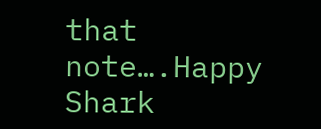that note….Happy Shark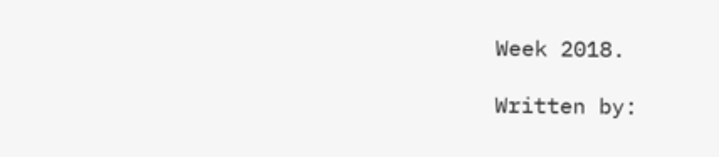Week 2018.

Written by: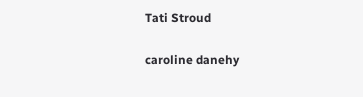Tati Stroud

caroline danehy